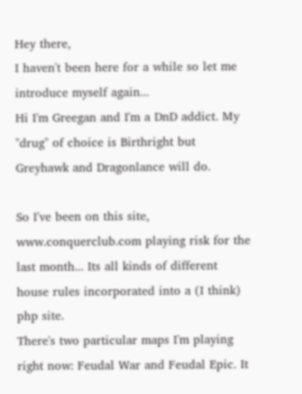Hey there,
I haven't been here for a while so let me introduce myself again...
Hi I'm Greegan and I'm a DnD addict. My "drug" of choice is Birthright but Greyhawk and Dragonlance will do.

So I've been on this site, www.conquerclub.com playing risk for the last month... Its all kinds of different house rules incorporated into a (I think) php site.
There's two particular maps I'm playing right now: Feudal War and Feudal Epic. It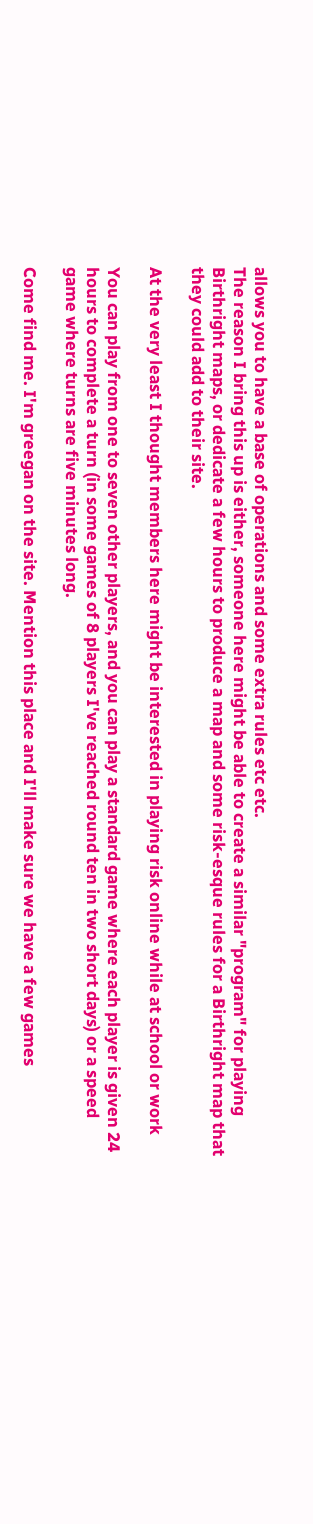allows you to have a base of operations and some extra rules etc etc.
The reason I bring this up is either, someone here might be able to create a similar "program" for playing Birthright maps, or dedicate a few hours to produce a map and some risk-esque rules for a Birthright map that they could add to their site.

At the very least I thought members here might be interested in playing risk online while at school or work

You can play from one to seven other players, and you can play a standard game where each player is given 24 hours to complete a turn (in some games of 8 players I've reached round ten in two short days) or a speed game where turns are five minutes long.

Come find me. I'm greegan on the site. Mention this place and I'll make sure we have a few games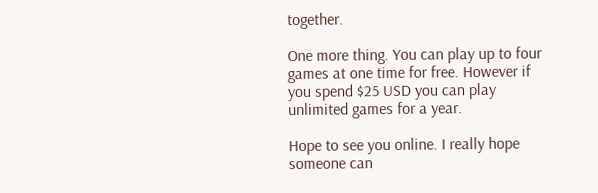together.

One more thing. You can play up to four games at one time for free. However if you spend $25 USD you can play unlimited games for a year.

Hope to see you online. I really hope someone can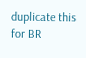duplicate this for BR